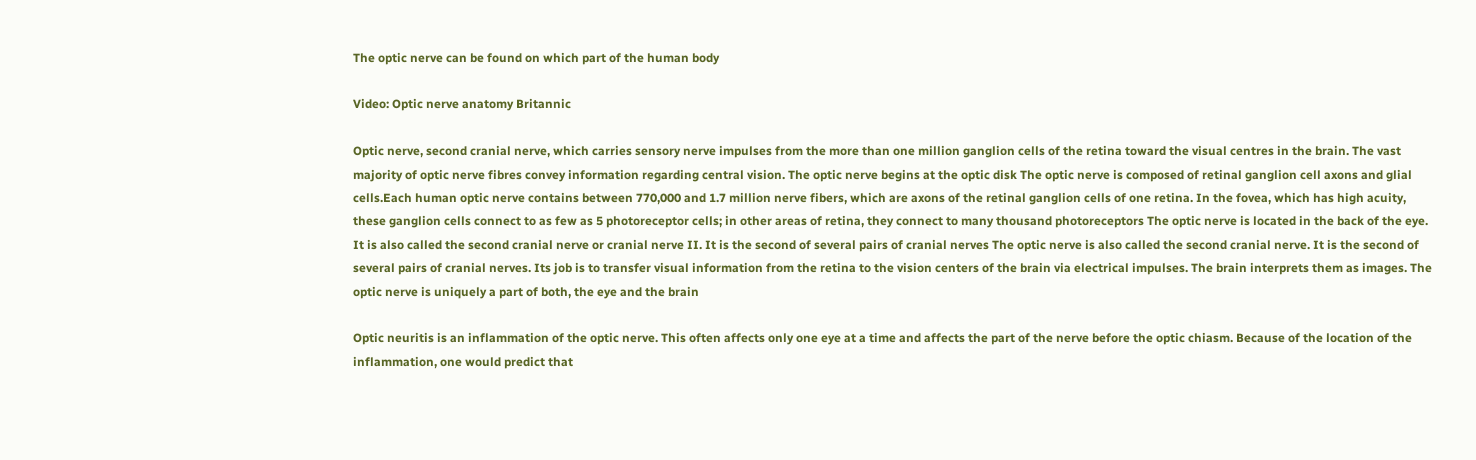The optic nerve can be found on which part of the human body

Video: Optic nerve anatomy Britannic

Optic nerve, second cranial nerve, which carries sensory nerve impulses from the more than one million ganglion cells of the retina toward the visual centres in the brain. The vast majority of optic nerve fibres convey information regarding central vision. The optic nerve begins at the optic disk The optic nerve is composed of retinal ganglion cell axons and glial cells.Each human optic nerve contains between 770,000 and 1.7 million nerve fibers, which are axons of the retinal ganglion cells of one retina. In the fovea, which has high acuity, these ganglion cells connect to as few as 5 photoreceptor cells; in other areas of retina, they connect to many thousand photoreceptors The optic nerve is located in the back of the eye. It is also called the second cranial nerve or cranial nerve II. It is the second of several pairs of cranial nerves The optic nerve is also called the second cranial nerve. It is the second of several pairs of cranial nerves. Its job is to transfer visual information from the retina to the vision centers of the brain via electrical impulses. The brain interprets them as images. The optic nerve is uniquely a part of both, the eye and the brain

Optic neuritis is an inflammation of the optic nerve. This often affects only one eye at a time and affects the part of the nerve before the optic chiasm. Because of the location of the inflammation, one would predict that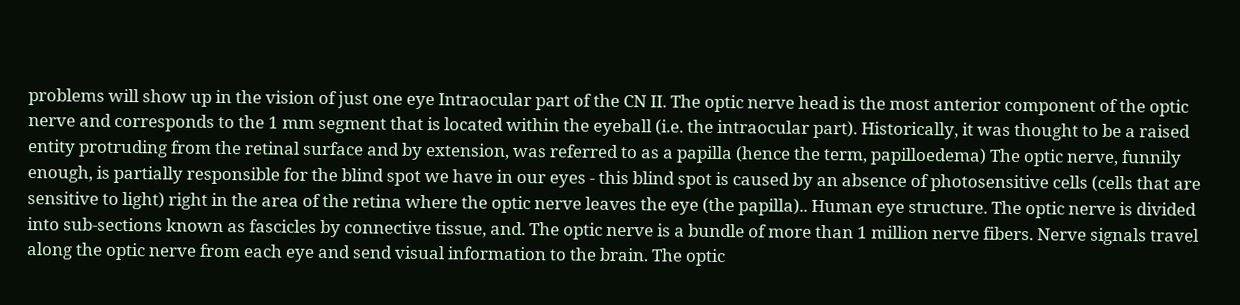problems will show up in the vision of just one eye Intraocular part of the CN II. The optic nerve head is the most anterior component of the optic nerve and corresponds to the 1 mm segment that is located within the eyeball (i.e. the intraocular part). Historically, it was thought to be a raised entity protruding from the retinal surface and by extension, was referred to as a papilla (hence the term, papilloedema) The optic nerve, funnily enough, is partially responsible for the blind spot we have in our eyes - this blind spot is caused by an absence of photosensitive cells (cells that are sensitive to light) right in the area of the retina where the optic nerve leaves the eye (the papilla).. Human eye structure. The optic nerve is divided into sub-sections known as fascicles by connective tissue, and. The optic nerve is a bundle of more than 1 million nerve fibers. Nerve signals travel along the optic nerve from each eye and send visual information to the brain. The optic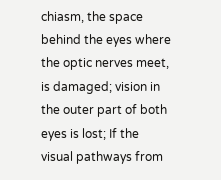chiasm, the space behind the eyes where the optic nerves meet, is damaged; vision in the outer part of both eyes is lost; If the visual pathways from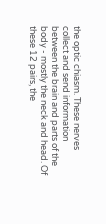the optic chiasm. These nerves collect and send information between the brain and parts of the body - mostly the neck and head. Of these 12 pairs, the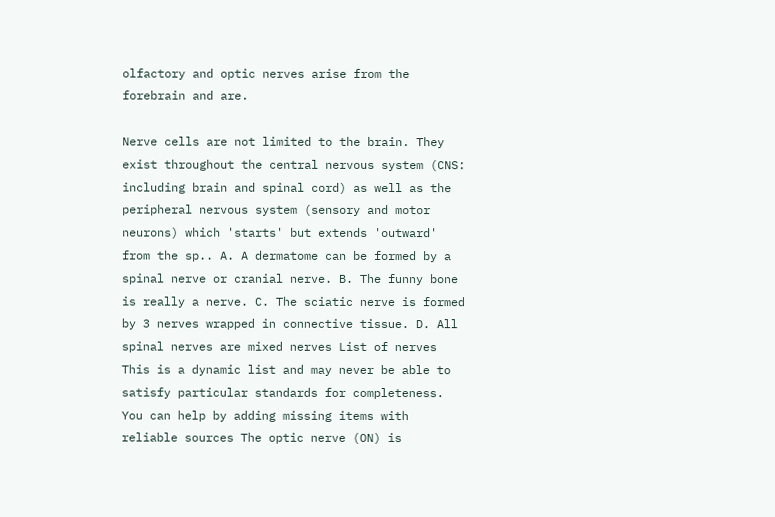olfactory and optic nerves arise from the forebrain and are.

Nerve cells are not limited to the brain. They exist throughout the central nervous system (CNS: including brain and spinal cord) as well as the peripheral nervous system (sensory and motor neurons) which 'starts' but extends 'outward' from the sp.. A. A dermatome can be formed by a spinal nerve or cranial nerve. B. The funny bone is really a nerve. C. The sciatic nerve is formed by 3 nerves wrapped in connective tissue. D. All spinal nerves are mixed nerves List of nerves This is a dynamic list and may never be able to satisfy particular standards for completeness. You can help by adding missing items with reliable sources The optic nerve (ON) is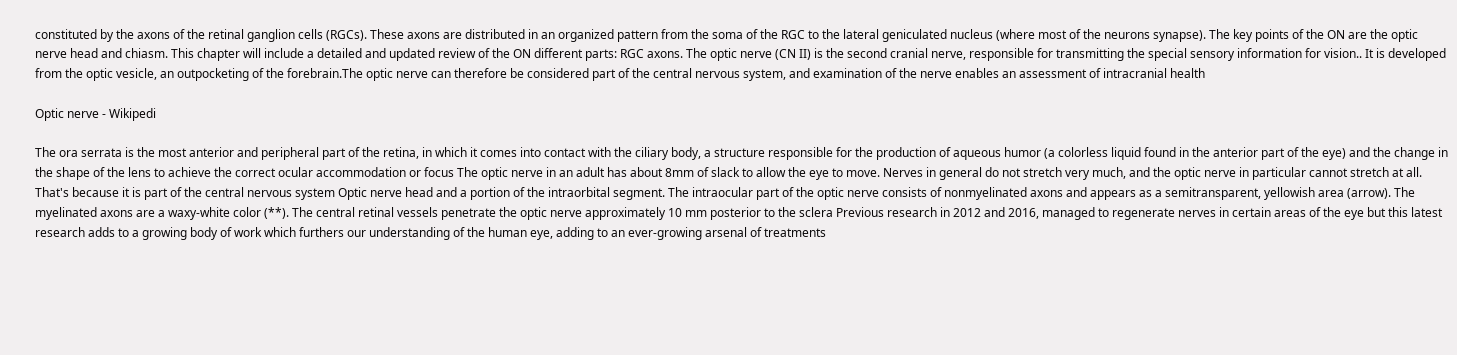constituted by the axons of the retinal ganglion cells (RGCs). These axons are distributed in an organized pattern from the soma of the RGC to the lateral geniculated nucleus (where most of the neurons synapse). The key points of the ON are the optic nerve head and chiasm. This chapter will include a detailed and updated review of the ON different parts: RGC axons. The optic nerve (CN II) is the second cranial nerve, responsible for transmitting the special sensory information for vision.. It is developed from the optic vesicle, an outpocketing of the forebrain.The optic nerve can therefore be considered part of the central nervous system, and examination of the nerve enables an assessment of intracranial health

Optic nerve - Wikipedi

The ora serrata is the most anterior and peripheral part of the retina, in which it comes into contact with the ciliary body, a structure responsible for the production of aqueous humor (a colorless liquid found in the anterior part of the eye) and the change in the shape of the lens to achieve the correct ocular accommodation or focus The optic nerve in an adult has about 8mm of slack to allow the eye to move. Nerves in general do not stretch very much, and the optic nerve in particular cannot stretch at all. That's because it is part of the central nervous system Optic nerve head and a portion of the intraorbital segment. The intraocular part of the optic nerve consists of nonmyelinated axons and appears as a semitransparent, yellowish area (arrow). The myelinated axons are a waxy-white color (**). The central retinal vessels penetrate the optic nerve approximately 10 mm posterior to the sclera Previous research in 2012 and 2016, managed to regenerate nerves in certain areas of the eye but this latest research adds to a growing body of work which furthers our understanding of the human eye, adding to an ever-growing arsenal of treatments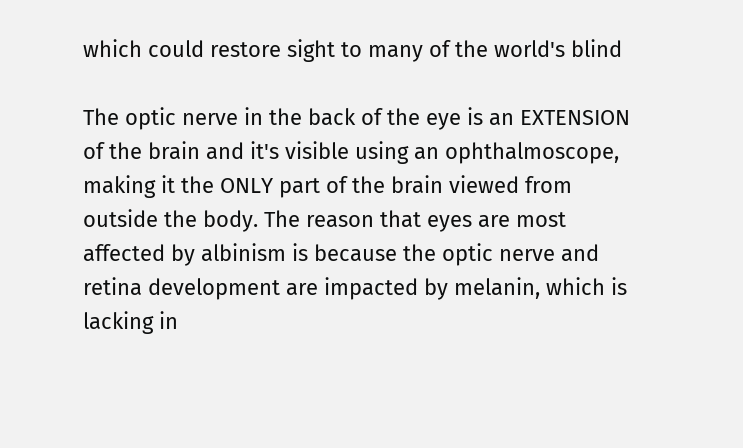which could restore sight to many of the world's blind

The optic nerve in the back of the eye is an EXTENSION of the brain and it's visible using an ophthalmoscope, making it the ONLY part of the brain viewed from outside the body. The reason that eyes are most affected by albinism is because the optic nerve and retina development are impacted by melanin, which is lacking in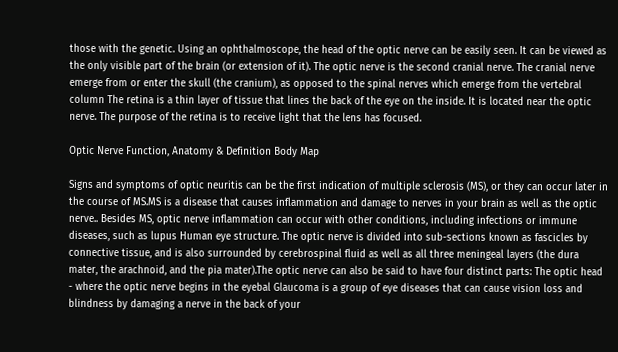those with the genetic. Using an ophthalmoscope, the head of the optic nerve can be easily seen. It can be viewed as the only visible part of the brain (or extension of it). The optic nerve is the second cranial nerve. The cranial nerve emerge from or enter the skull (the cranium), as opposed to the spinal nerves which emerge from the vertebral column The retina is a thin layer of tissue that lines the back of the eye on the inside. It is located near the optic nerve. The purpose of the retina is to receive light that the lens has focused.

Optic Nerve Function, Anatomy & Definition Body Map

Signs and symptoms of optic neuritis can be the first indication of multiple sclerosis (MS), or they can occur later in the course of MS.MS is a disease that causes inflammation and damage to nerves in your brain as well as the optic nerve.. Besides MS, optic nerve inflammation can occur with other conditions, including infections or immune diseases, such as lupus Human eye structure. The optic nerve is divided into sub-sections known as fascicles by connective tissue, and is also surrounded by cerebrospinal fluid as well as all three meningeal layers (the dura mater, the arachnoid, and the pia mater).The optic nerve can also be said to have four distinct parts: The optic head - where the optic nerve begins in the eyebal Glaucoma is a group of eye diseases that can cause vision loss and blindness by damaging a nerve in the back of your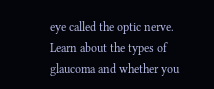eye called the optic nerve. Learn about the types of glaucoma and whether you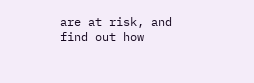are at risk, and find out how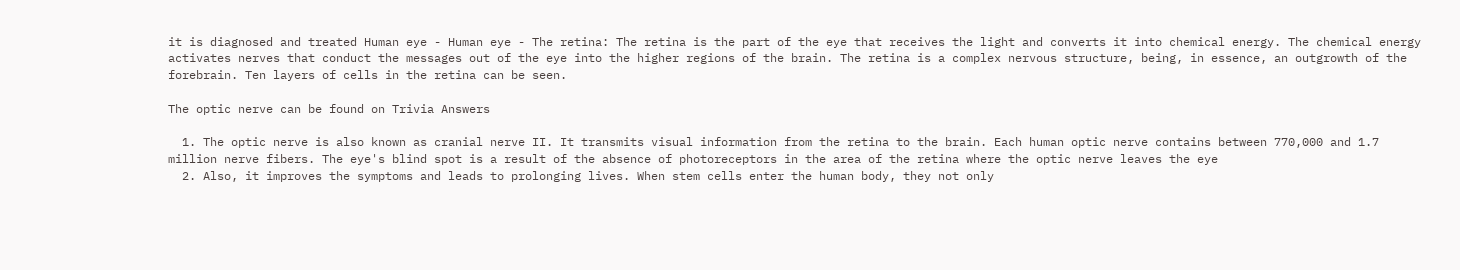it is diagnosed and treated Human eye - Human eye - The retina: The retina is the part of the eye that receives the light and converts it into chemical energy. The chemical energy activates nerves that conduct the messages out of the eye into the higher regions of the brain. The retina is a complex nervous structure, being, in essence, an outgrowth of the forebrain. Ten layers of cells in the retina can be seen.

The optic nerve can be found on Trivia Answers

  1. The optic nerve is also known as cranial nerve II. It transmits visual information from the retina to the brain. Each human optic nerve contains between 770,000 and 1.7 million nerve fibers. The eye's blind spot is a result of the absence of photoreceptors in the area of the retina where the optic nerve leaves the eye
  2. Also, it improves the symptoms and leads to prolonging lives. When stem cells enter the human body, they not only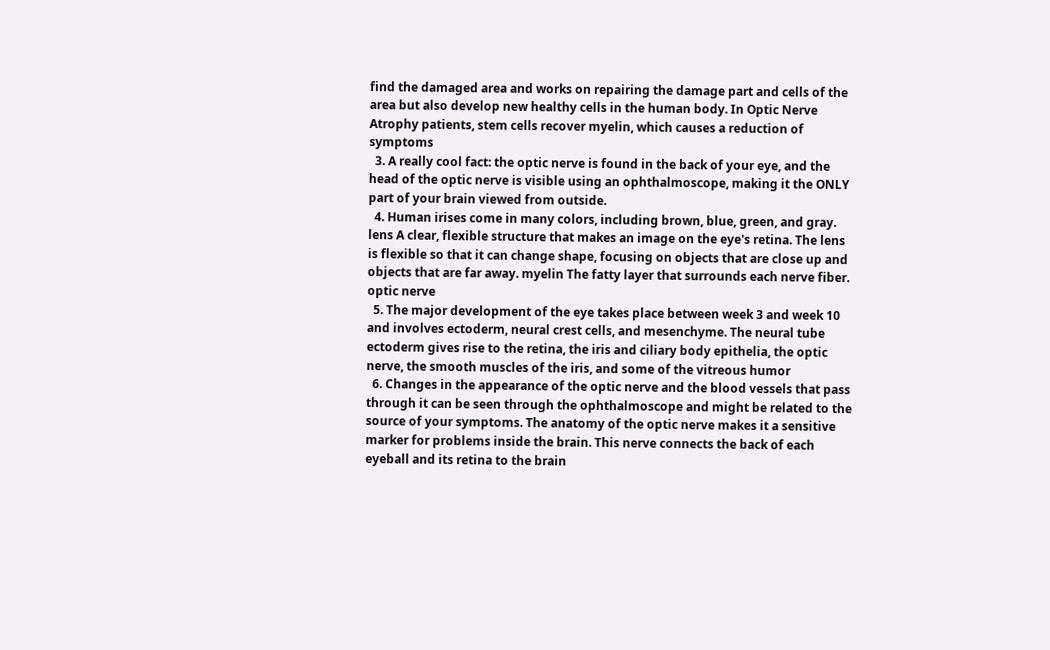find the damaged area and works on repairing the damage part and cells of the area but also develop new healthy cells in the human body. In Optic Nerve Atrophy patients, stem cells recover myelin, which causes a reduction of symptoms
  3. A really cool fact: the optic nerve is found in the back of your eye, and the head of the optic nerve is visible using an ophthalmoscope, making it the ONLY part of your brain viewed from outside.
  4. Human irises come in many colors, including brown, blue, green, and gray. lens A clear, flexible structure that makes an image on the eye's retina. The lens is flexible so that it can change shape, focusing on objects that are close up and objects that are far away. myelin The fatty layer that surrounds each nerve fiber. optic nerve
  5. The major development of the eye takes place between week 3 and week 10 and involves ectoderm, neural crest cells, and mesenchyme. The neural tube ectoderm gives rise to the retina, the iris and ciliary body epithelia, the optic nerve, the smooth muscles of the iris, and some of the vitreous humor
  6. Changes in the appearance of the optic nerve and the blood vessels that pass through it can be seen through the ophthalmoscope and might be related to the source of your symptoms. The anatomy of the optic nerve makes it a sensitive marker for problems inside the brain. This nerve connects the back of each eyeball and its retina to the brain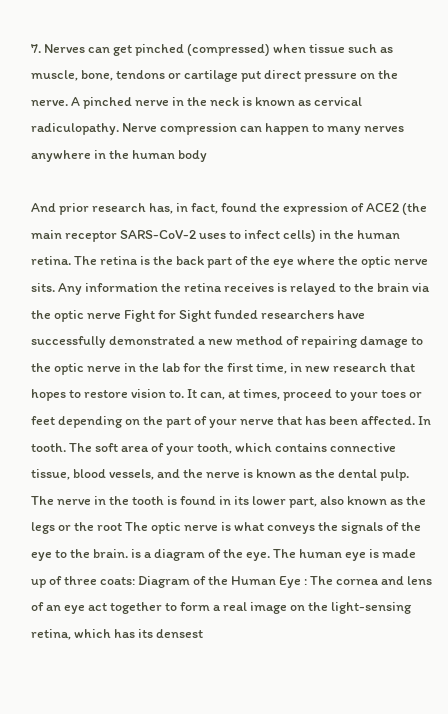7. Nerves can get pinched (compressed) when tissue such as muscle, bone, tendons or cartilage put direct pressure on the nerve. A pinched nerve in the neck is known as cervical radiculopathy. Nerve compression can happen to many nerves anywhere in the human body

And prior research has, in fact, found the expression of ACE2 (the main receptor SARS-CoV-2 uses to infect cells) in the human retina. The retina is the back part of the eye where the optic nerve sits. Any information the retina receives is relayed to the brain via the optic nerve Fight for Sight funded researchers have successfully demonstrated a new method of repairing damage to the optic nerve in the lab for the first time, in new research that hopes to restore vision to. It can, at times, proceed to your toes or feet depending on the part of your nerve that has been affected. In tooth. The soft area of your tooth, which contains connective tissue, blood vessels, and the nerve is known as the dental pulp. The nerve in the tooth is found in its lower part, also known as the legs or the root The optic nerve is what conveys the signals of the eye to the brain. is a diagram of the eye. The human eye is made up of three coats: Diagram of the Human Eye : The cornea and lens of an eye act together to form a real image on the light-sensing retina, which has its densest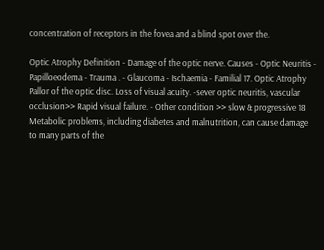concentration of receptors in the fovea and a blind spot over the.

Optic Atrophy Definition - Damage of the optic nerve. Causes - Optic Neuritis - Papilloeodema - Trauma . - Glaucoma - Ischaemia - Familial 17. Optic Atrophy Pallor of the optic disc. Loss of visual acuity. -sever optic neuritis, vascular occlusion>> Rapid visual failure. - Other condition >> slow & progressive 18 Metabolic problems, including diabetes and malnutrition, can cause damage to many parts of the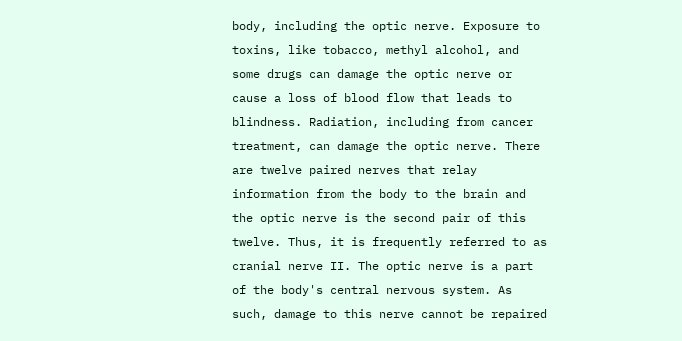body, including the optic nerve. Exposure to toxins, like tobacco, methyl alcohol, and some drugs can damage the optic nerve or cause a loss of blood flow that leads to blindness. Radiation, including from cancer treatment, can damage the optic nerve. There are twelve paired nerves that relay information from the body to the brain and the optic nerve is the second pair of this twelve. Thus, it is frequently referred to as cranial nerve II. The optic nerve is a part of the body's central nervous system. As such, damage to this nerve cannot be repaired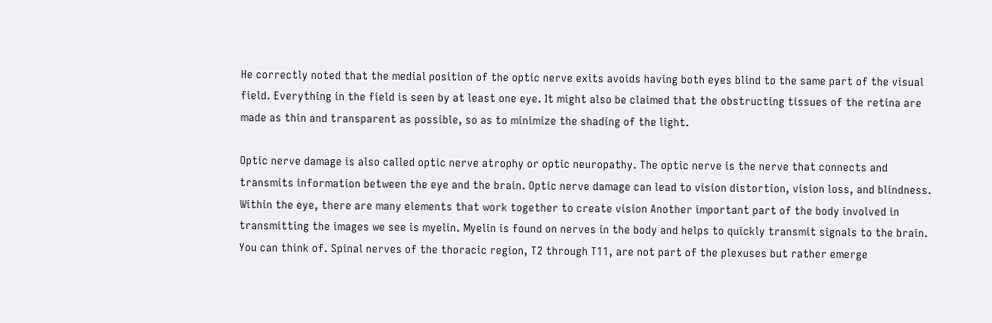He correctly noted that the medial position of the optic nerve exits avoids having both eyes blind to the same part of the visual field. Everything in the field is seen by at least one eye. It might also be claimed that the obstructing tissues of the retina are made as thin and transparent as possible, so as to minimize the shading of the light.

Optic nerve damage is also called optic nerve atrophy or optic neuropathy. The optic nerve is the nerve that connects and transmits information between the eye and the brain. Optic nerve damage can lead to vision distortion, vision loss, and blindness. Within the eye, there are many elements that work together to create vision Another important part of the body involved in transmitting the images we see is myelin. Myelin is found on nerves in the body and helps to quickly transmit signals to the brain. You can think of. Spinal nerves of the thoracic region, T2 through T11, are not part of the plexuses but rather emerge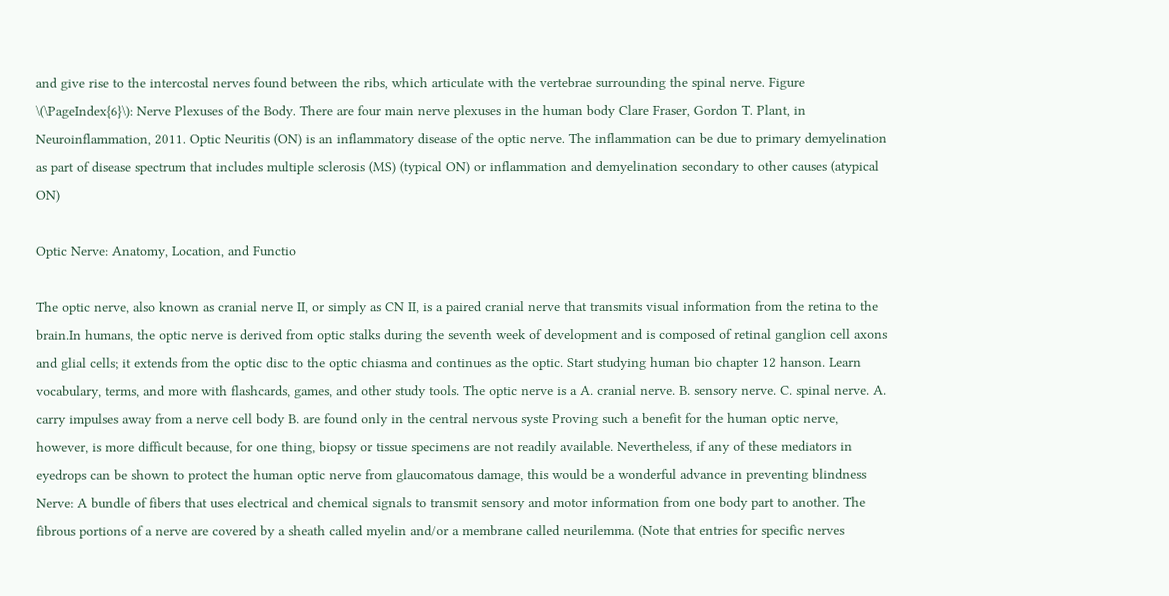and give rise to the intercostal nerves found between the ribs, which articulate with the vertebrae surrounding the spinal nerve. Figure \(\PageIndex{6}\): Nerve Plexuses of the Body. There are four main nerve plexuses in the human body Clare Fraser, Gordon T. Plant, in Neuroinflammation, 2011. Optic Neuritis (ON) is an inflammatory disease of the optic nerve. The inflammation can be due to primary demyelination as part of disease spectrum that includes multiple sclerosis (MS) (typical ON) or inflammation and demyelination secondary to other causes (atypical ON)

Optic Nerve: Anatomy, Location, and Functio

The optic nerve, also known as cranial nerve II, or simply as CN II, is a paired cranial nerve that transmits visual information from the retina to the brain.In humans, the optic nerve is derived from optic stalks during the seventh week of development and is composed of retinal ganglion cell axons and glial cells; it extends from the optic disc to the optic chiasma and continues as the optic. Start studying human bio chapter 12 hanson. Learn vocabulary, terms, and more with flashcards, games, and other study tools. The optic nerve is a A. cranial nerve. B. sensory nerve. C. spinal nerve. A. carry impulses away from a nerve cell body B. are found only in the central nervous syste Proving such a benefit for the human optic nerve, however, is more difficult because, for one thing, biopsy or tissue specimens are not readily available. Nevertheless, if any of these mediators in eyedrops can be shown to protect the human optic nerve from glaucomatous damage, this would be a wonderful advance in preventing blindness Nerve: A bundle of fibers that uses electrical and chemical signals to transmit sensory and motor information from one body part to another. The fibrous portions of a nerve are covered by a sheath called myelin and/or a membrane called neurilemma. (Note that entries for specific nerves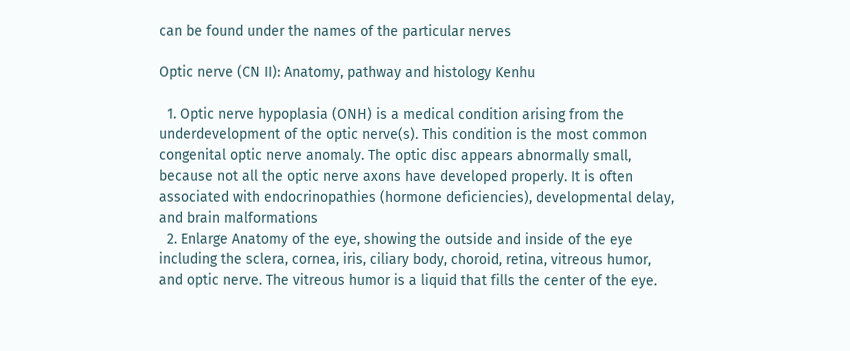can be found under the names of the particular nerves

Optic nerve (CN II): Anatomy, pathway and histology Kenhu

  1. Optic nerve hypoplasia (ONH) is a medical condition arising from the underdevelopment of the optic nerve(s). This condition is the most common congenital optic nerve anomaly. The optic disc appears abnormally small, because not all the optic nerve axons have developed properly. It is often associated with endocrinopathies (hormone deficiencies), developmental delay, and brain malformations
  2. Enlarge Anatomy of the eye, showing the outside and inside of the eye including the sclera, cornea, iris, ciliary body, choroid, retina, vitreous humor, and optic nerve. The vitreous humor is a liquid that fills the center of the eye.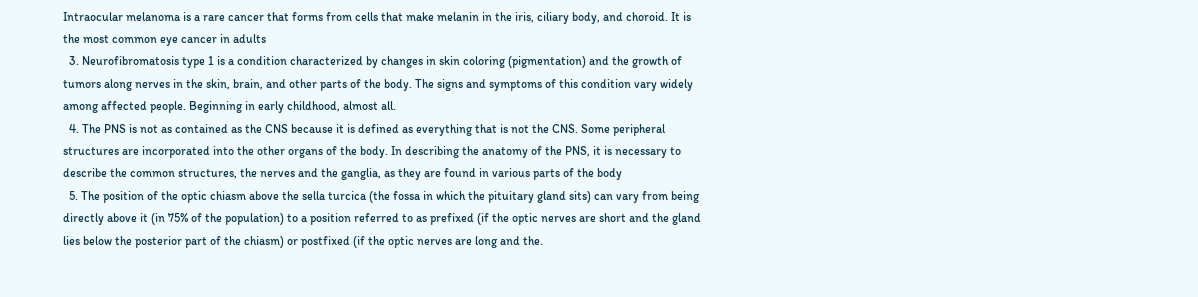Intraocular melanoma is a rare cancer that forms from cells that make melanin in the iris, ciliary body, and choroid. It is the most common eye cancer in adults
  3. Neurofibromatosis type 1 is a condition characterized by changes in skin coloring (pigmentation) and the growth of tumors along nerves in the skin, brain, and other parts of the body. The signs and symptoms of this condition vary widely among affected people. Beginning in early childhood, almost all.
  4. The PNS is not as contained as the CNS because it is defined as everything that is not the CNS. Some peripheral structures are incorporated into the other organs of the body. In describing the anatomy of the PNS, it is necessary to describe the common structures, the nerves and the ganglia, as they are found in various parts of the body
  5. The position of the optic chiasm above the sella turcica (the fossa in which the pituitary gland sits) can vary from being directly above it (in 75% of the population) to a position referred to as prefixed (if the optic nerves are short and the gland lies below the posterior part of the chiasm) or postfixed (if the optic nerves are long and the.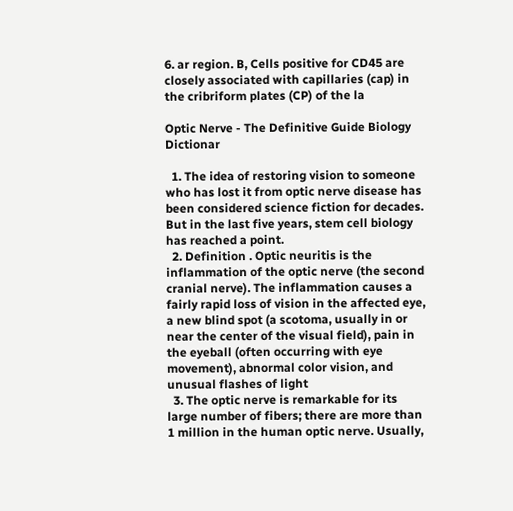6. ar region. B, Cells positive for CD45 are closely associated with capillaries (cap) in the cribriform plates (CP) of the la

Optic Nerve - The Definitive Guide Biology Dictionar

  1. The idea of restoring vision to someone who has lost it from optic nerve disease has been considered science fiction for decades. But in the last five years, stem cell biology has reached a point.
  2. Definition . Optic neuritis is the inflammation of the optic nerve (the second cranial nerve). The inflammation causes a fairly rapid loss of vision in the affected eye, a new blind spot (a scotoma, usually in or near the center of the visual field), pain in the eyeball (often occurring with eye movement), abnormal color vision, and unusual flashes of light
  3. The optic nerve is remarkable for its large number of fibers; there are more than 1 million in the human optic nerve. Usually,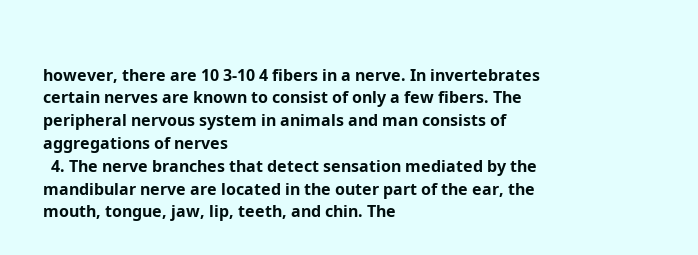however, there are 10 3-10 4 fibers in a nerve. In invertebrates certain nerves are known to consist of only a few fibers. The peripheral nervous system in animals and man consists of aggregations of nerves
  4. The nerve branches that detect sensation mediated by the mandibular nerve are located in the outer part of the ear, the mouth, tongue, jaw, lip, teeth, and chin. The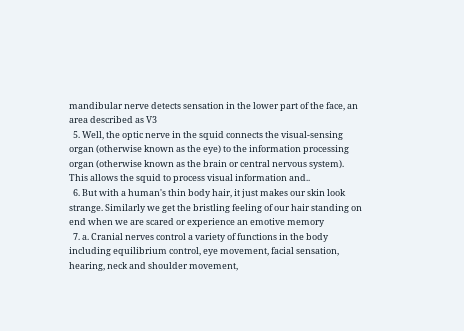mandibular nerve detects sensation in the lower part of the face, an area described as V3
  5. Well, the optic nerve in the squid connects the visual-sensing organ (otherwise known as the eye) to the information processing organ (otherwise known as the brain or central nervous system). This allows the squid to process visual information and..
  6. But with a human's thin body hair, it just makes our skin look strange. Similarly we get the bristling feeling of our hair standing on end when we are scared or experience an emotive memory
  7. a. Cranial nerves control a variety of functions in the body including equilibrium control, eye movement, facial sensation, hearing, neck and shoulder movement,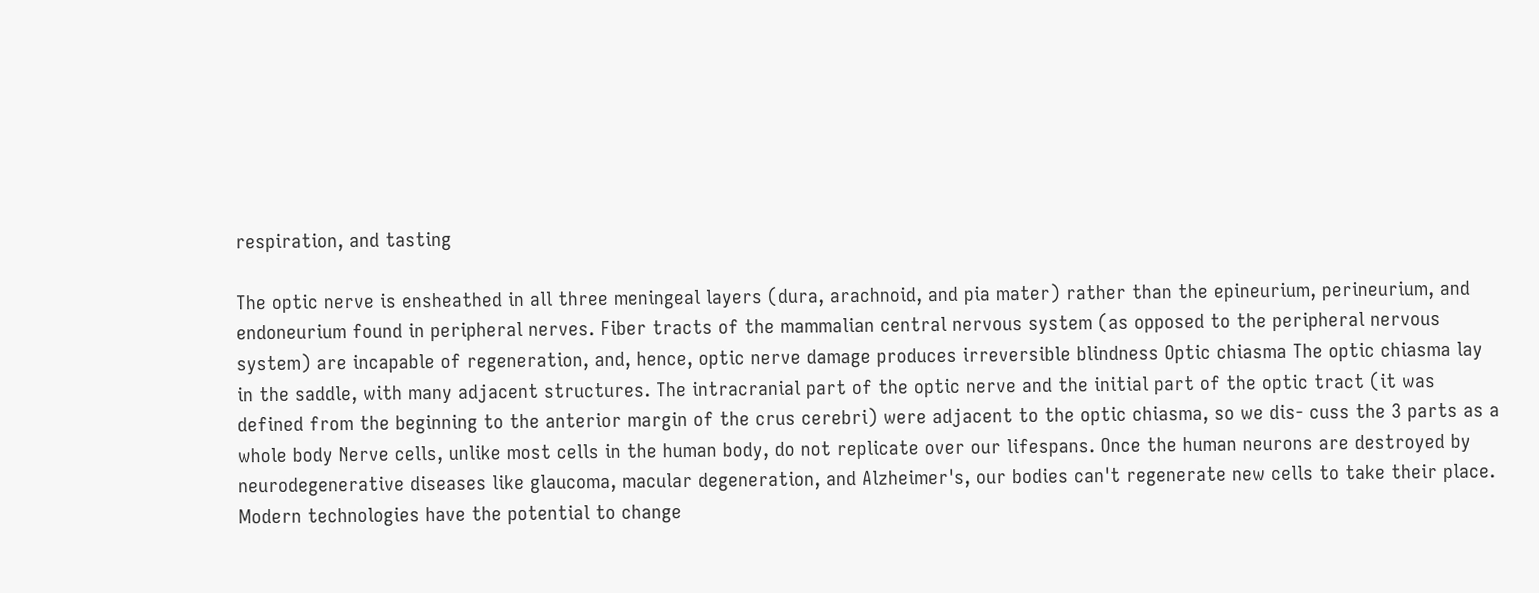respiration, and tasting

The optic nerve is ensheathed in all three meningeal layers (dura, arachnoid, and pia mater) rather than the epineurium, perineurium, and endoneurium found in peripheral nerves. Fiber tracts of the mammalian central nervous system (as opposed to the peripheral nervous system) are incapable of regeneration, and, hence, optic nerve damage produces irreversible blindness Optic chiasma The optic chiasma lay in the saddle, with many adjacent structures. The intracranial part of the optic nerve and the initial part of the optic tract (it was defined from the beginning to the anterior margin of the crus cerebri) were adjacent to the optic chiasma, so we dis- cuss the 3 parts as a whole body Nerve cells, unlike most cells in the human body, do not replicate over our lifespans. Once the human neurons are destroyed by neurodegenerative diseases like glaucoma, macular degeneration, and Alzheimer's, our bodies can't regenerate new cells to take their place. Modern technologies have the potential to change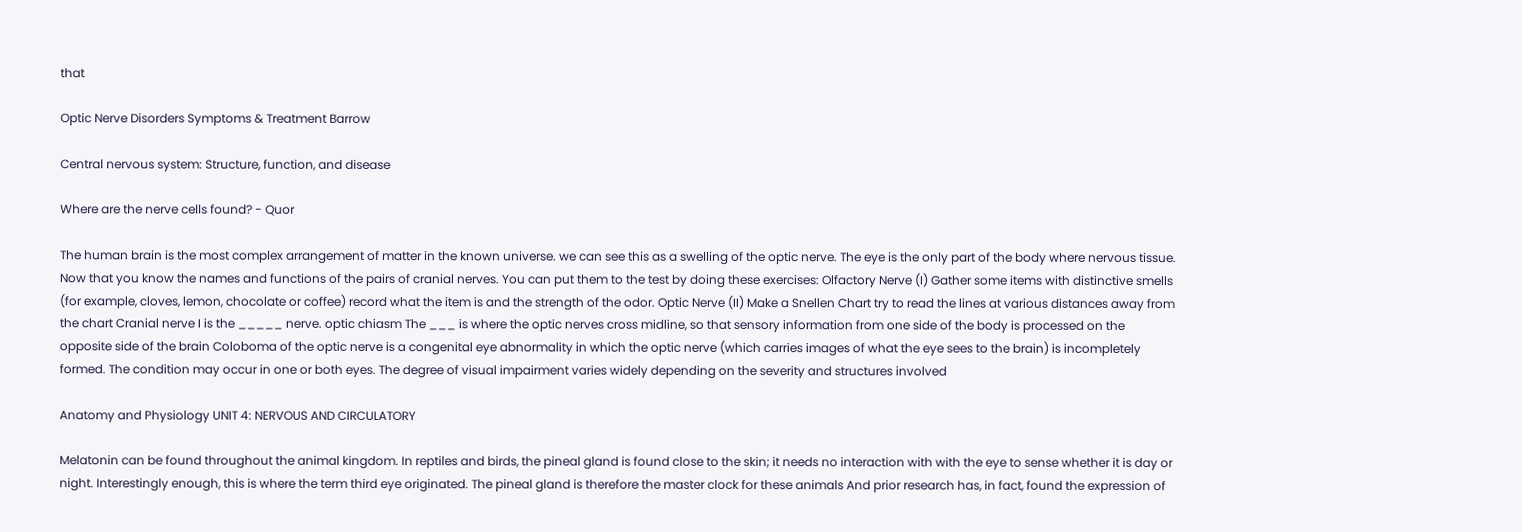that

Optic Nerve Disorders Symptoms & Treatment Barrow

Central nervous system: Structure, function, and disease

Where are the nerve cells found? - Quor

The human brain is the most complex arrangement of matter in the known universe. we can see this as a swelling of the optic nerve. The eye is the only part of the body where nervous tissue. Now that you know the names and functions of the pairs of cranial nerves. You can put them to the test by doing these exercises: Olfactory Nerve (I) Gather some items with distinctive smells (for example, cloves, lemon, chocolate or coffee) record what the item is and the strength of the odor. Optic Nerve (II) Make a Snellen Chart try to read the lines at various distances away from the chart Cranial nerve I is the _____ nerve. optic chiasm The ___ is where the optic nerves cross midline, so that sensory information from one side of the body is processed on the opposite side of the brain Coloboma of the optic nerve is a congenital eye abnormality in which the optic nerve (which carries images of what the eye sees to the brain) is incompletely formed. The condition may occur in one or both eyes. The degree of visual impairment varies widely depending on the severity and structures involved

Anatomy and Physiology UNIT 4: NERVOUS AND CIRCULATORY

Melatonin can be found throughout the animal kingdom. In reptiles and birds, the pineal gland is found close to the skin; it needs no interaction with with the eye to sense whether it is day or night. Interestingly enough, this is where the term third eye originated. The pineal gland is therefore the master clock for these animals And prior research has, in fact, found the expression of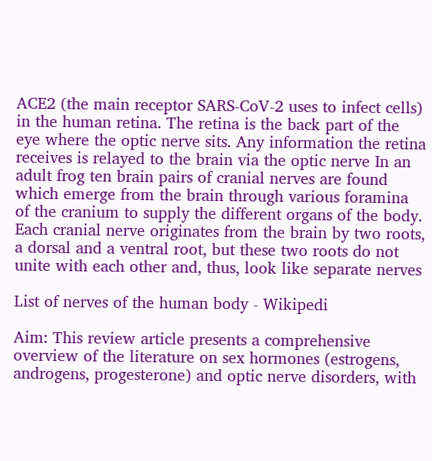ACE2 (the main receptor SARS-CoV-2 uses to infect cells) in the human retina. The retina is the back part of the eye where the optic nerve sits. Any information the retina receives is relayed to the brain via the optic nerve In an adult frog ten brain pairs of cranial nerves are found which emerge from the brain through various foramina of the cranium to supply the different organs of the body. Each cranial nerve originates from the brain by two roots, a dorsal and a ventral root, but these two roots do not unite with each other and, thus, look like separate nerves

List of nerves of the human body - Wikipedi

Aim: This review article presents a comprehensive overview of the literature on sex hormones (estrogens, androgens, progesterone) and optic nerve disorders, with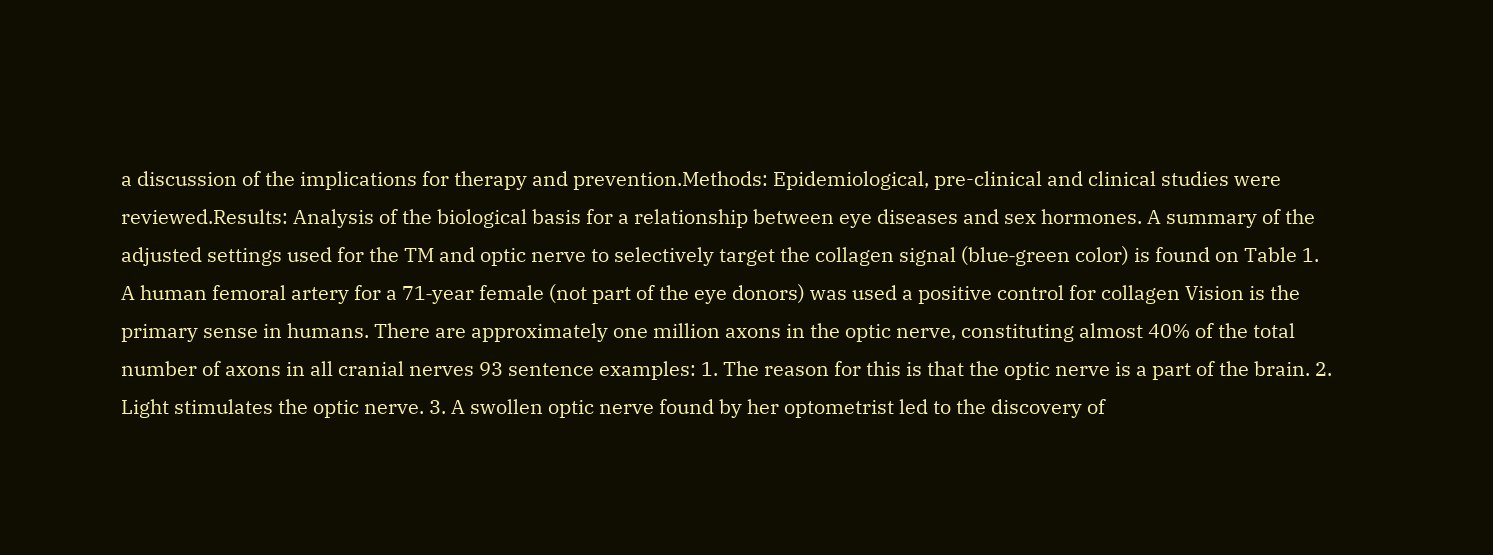a discussion of the implications for therapy and prevention.Methods: Epidemiological, pre-clinical and clinical studies were reviewed.Results: Analysis of the biological basis for a relationship between eye diseases and sex hormones. A summary of the adjusted settings used for the TM and optic nerve to selectively target the collagen signal (blue‐green color) is found on Table 1. A human femoral artery for a 71‐year female (not part of the eye donors) was used a positive control for collagen Vision is the primary sense in humans. There are approximately one million axons in the optic nerve, constituting almost 40% of the total number of axons in all cranial nerves 93 sentence examples: 1. The reason for this is that the optic nerve is a part of the brain. 2. Light stimulates the optic nerve. 3. A swollen optic nerve found by her optometrist led to the discovery of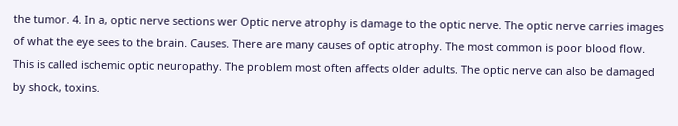the tumor. 4. In a, optic nerve sections wer Optic nerve atrophy is damage to the optic nerve. The optic nerve carries images of what the eye sees to the brain. Causes. There are many causes of optic atrophy. The most common is poor blood flow. This is called ischemic optic neuropathy. The problem most often affects older adults. The optic nerve can also be damaged by shock, toxins.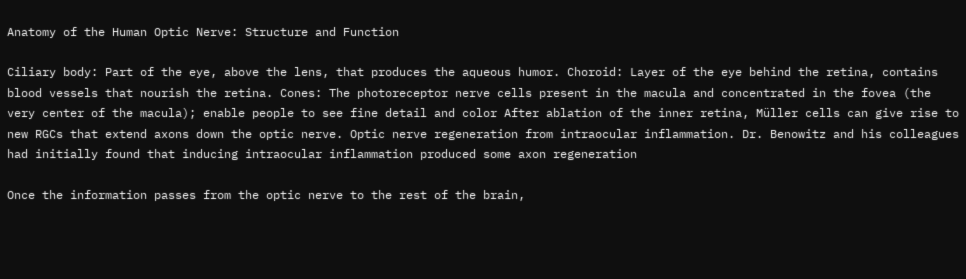Anatomy of the Human Optic Nerve: Structure and Function

Ciliary body: Part of the eye, above the lens, that produces the aqueous humor. Choroid: Layer of the eye behind the retina, contains blood vessels that nourish the retina. Cones: The photoreceptor nerve cells present in the macula and concentrated in the fovea (the very center of the macula); enable people to see fine detail and color After ablation of the inner retina, Müller cells can give rise to new RGCs that extend axons down the optic nerve. Optic nerve regeneration from intraocular inflammation. Dr. Benowitz and his colleagues had initially found that inducing intraocular inflammation produced some axon regeneration

Once the information passes from the optic nerve to the rest of the brain,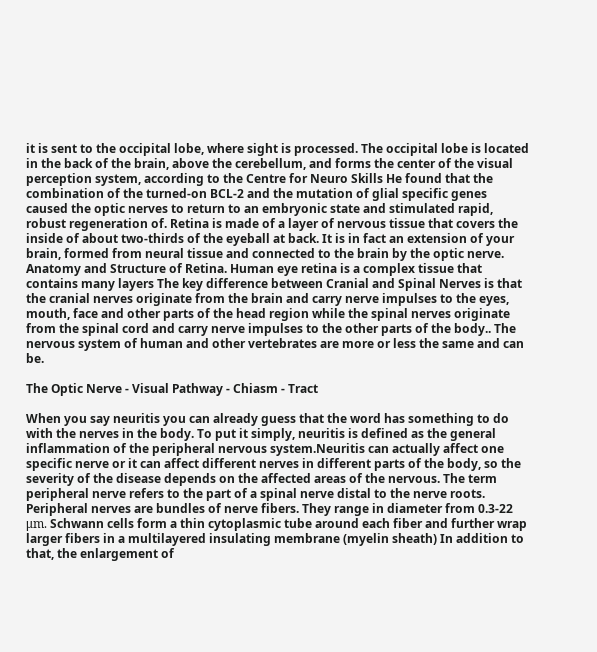it is sent to the occipital lobe, where sight is processed. The occipital lobe is located in the back of the brain, above the cerebellum, and forms the center of the visual perception system, according to the Centre for Neuro Skills He found that the combination of the turned-on BCL-2 and the mutation of glial specific genes caused the optic nerves to return to an embryonic state and stimulated rapid, robust regeneration of. Retina is made of a layer of nervous tissue that covers the inside of about two-thirds of the eyeball at back. It is in fact an extension of your brain, formed from neural tissue and connected to the brain by the optic nerve. Anatomy and Structure of Retina. Human eye retina is a complex tissue that contains many layers The key difference between Cranial and Spinal Nerves is that the cranial nerves originate from the brain and carry nerve impulses to the eyes, mouth, face and other parts of the head region while the spinal nerves originate from the spinal cord and carry nerve impulses to the other parts of the body.. The nervous system of human and other vertebrates are more or less the same and can be.

The Optic Nerve - Visual Pathway - Chiasm - Tract

When you say neuritis you can already guess that the word has something to do with the nerves in the body. To put it simply, neuritis is defined as the general inflammation of the peripheral nervous system.Neuritis can actually affect one specific nerve or it can affect different nerves in different parts of the body, so the severity of the disease depends on the affected areas of the nervous. The term peripheral nerve refers to the part of a spinal nerve distal to the nerve roots. Peripheral nerves are bundles of nerve fibers. They range in diameter from 0.3-22 μm. Schwann cells form a thin cytoplasmic tube around each fiber and further wrap larger fibers in a multilayered insulating membrane (myelin sheath) In addition to that, the enlargement of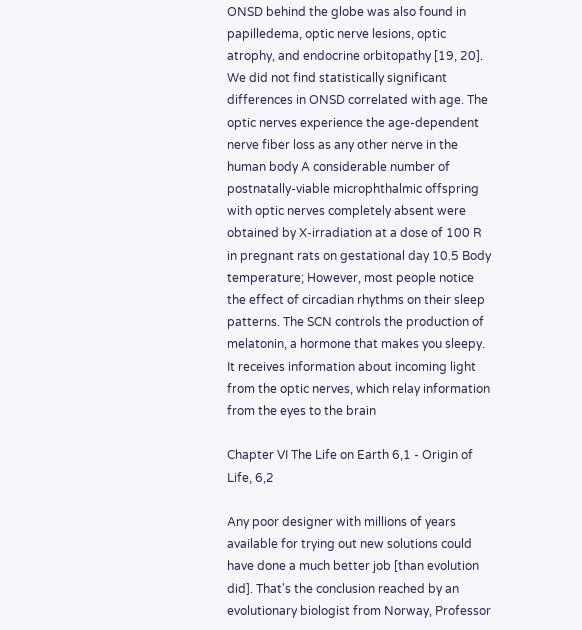ONSD behind the globe was also found in papilledema, optic nerve lesions, optic atrophy, and endocrine orbitopathy [19, 20]. We did not find statistically significant differences in ONSD correlated with age. The optic nerves experience the age-dependent nerve fiber loss as any other nerve in the human body A considerable number of postnatally-viable microphthalmic offspring with optic nerves completely absent were obtained by X-irradiation at a dose of 100 R in pregnant rats on gestational day 10.5 Body temperature; However, most people notice the effect of circadian rhythms on their sleep patterns. The SCN controls the production of melatonin, a hormone that makes you sleepy. It receives information about incoming light from the optic nerves, which relay information from the eyes to the brain

Chapter VI The Life on Earth 6,1 - Origin of Life, 6,2

Any poor designer with millions of years available for trying out new solutions could have done a much better job [than evolution did]. That's the conclusion reached by an evolutionary biologist from Norway, Professor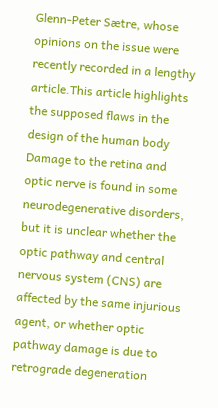Glenn-Peter Sætre, whose opinions on the issue were recently recorded in a lengthy article.This article highlights the supposed flaws in the design of the human body Damage to the retina and optic nerve is found in some neurodegenerative disorders, but it is unclear whether the optic pathway and central nervous system (CNS) are affected by the same injurious agent, or whether optic pathway damage is due to retrograde degeneration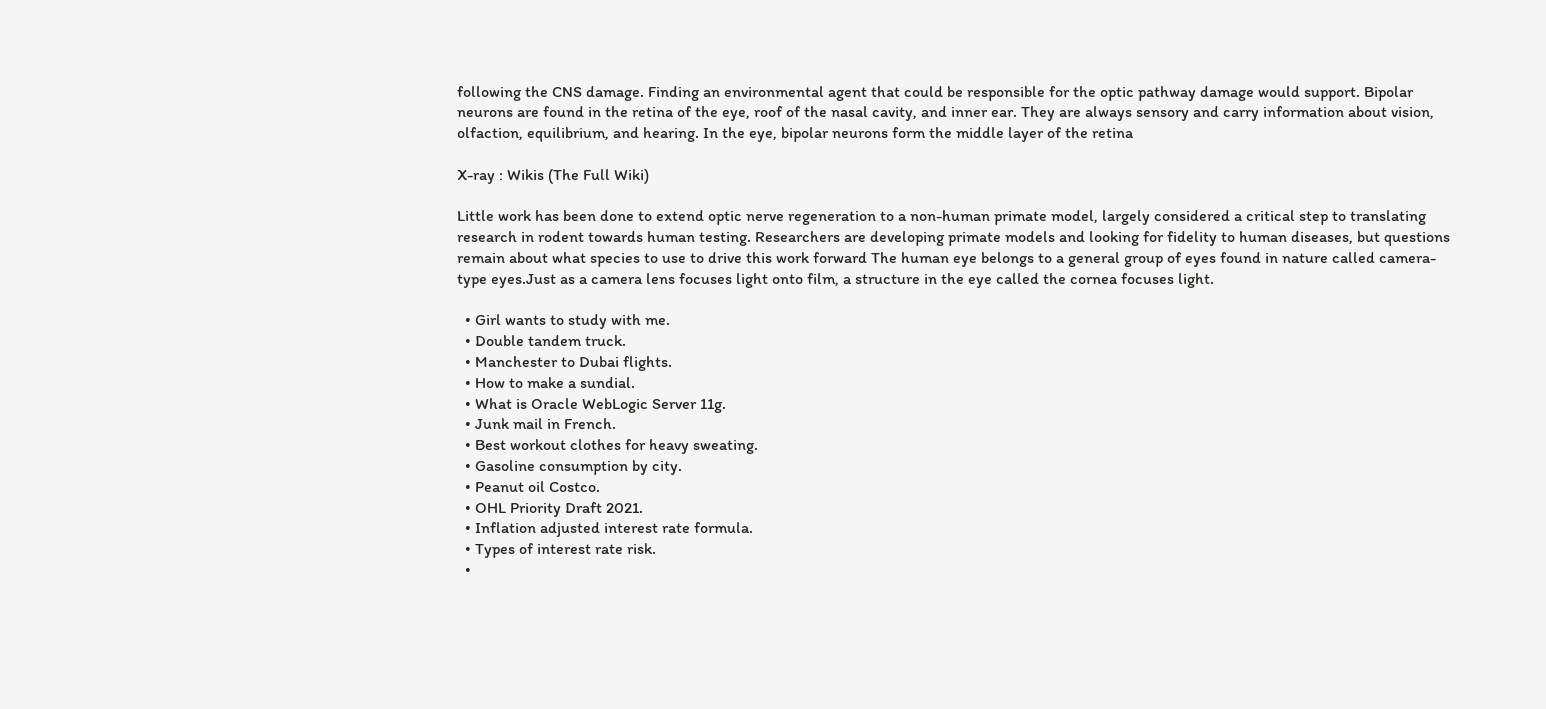following the CNS damage. Finding an environmental agent that could be responsible for the optic pathway damage would support. Bipolar neurons are found in the retina of the eye, roof of the nasal cavity, and inner ear. They are always sensory and carry information about vision, olfaction, equilibrium, and hearing. In the eye, bipolar neurons form the middle layer of the retina

X-ray : Wikis (The Full Wiki)

Little work has been done to extend optic nerve regeneration to a non-human primate model, largely considered a critical step to translating research in rodent towards human testing. Researchers are developing primate models and looking for fidelity to human diseases, but questions remain about what species to use to drive this work forward The human eye belongs to a general group of eyes found in nature called camera-type eyes.Just as a camera lens focuses light onto film, a structure in the eye called the cornea focuses light.

  • Girl wants to study with me.
  • Double tandem truck.
  • Manchester to Dubai flights.
  • How to make a sundial.
  • What is Oracle WebLogic Server 11g.
  • Junk mail in French.
  • Best workout clothes for heavy sweating.
  • Gasoline consumption by city.
  • Peanut oil Costco.
  • OHL Priority Draft 2021.
  • Inflation adjusted interest rate formula.
  • Types of interest rate risk.
  •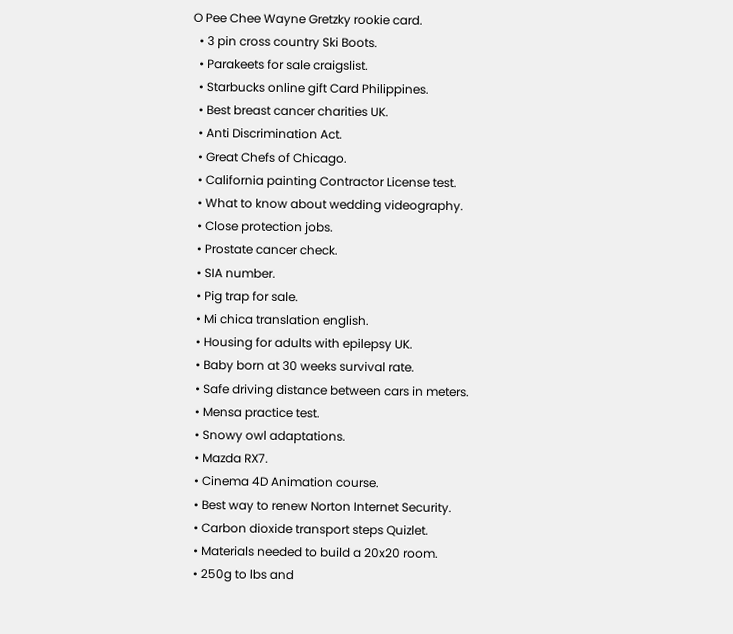O Pee Chee Wayne Gretzky rookie card.
  • 3 pin cross country Ski Boots.
  • Parakeets for sale craigslist.
  • Starbucks online gift Card Philippines.
  • Best breast cancer charities UK.
  • Anti Discrimination Act.
  • Great Chefs of Chicago.
  • California painting Contractor License test.
  • What to know about wedding videography.
  • Close protection jobs.
  • Prostate cancer check.
  • SIA number.
  • Pig trap for sale.
  • Mi chica translation english.
  • Housing for adults with epilepsy UK.
  • Baby born at 30 weeks survival rate.
  • Safe driving distance between cars in meters.
  • Mensa practice test.
  • Snowy owl adaptations.
  • Mazda RX7.
  • Cinema 4D Animation course.
  • Best way to renew Norton Internet Security.
  • Carbon dioxide transport steps Quizlet.
  • Materials needed to build a 20x20 room.
  • 250g to lbs and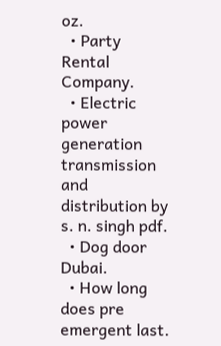oz.
  • Party Rental Company.
  • Electric power generation transmission and distribution by s. n. singh pdf.
  • Dog door Dubai.
  • How long does pre emergent last.